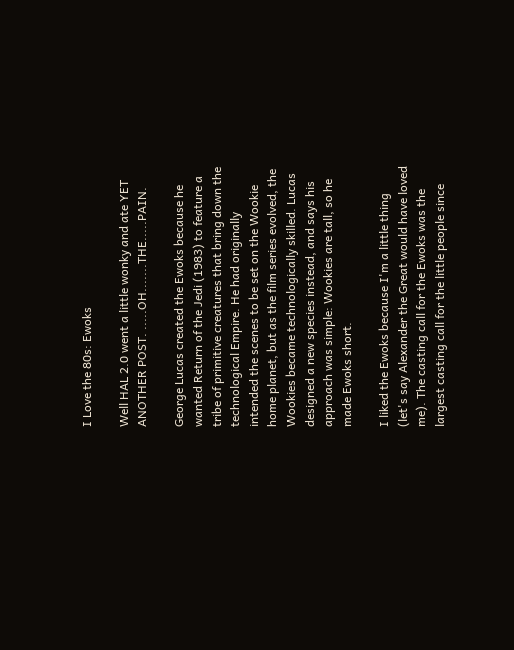I Love the 80s: Ewoks

Well HAL 2.0 went a little wonky and ate YET ANOTHER POST. .....OH.......THE.....PAIN.

George Lucas created the Ewoks because he wanted Return of the Jedi (1983) to feature a tribe of primitive creatures that bring down the technological Empire. He had originally intended the scenes to be set on the Wookie home planet, but as the film series evolved, the Wookies became technologically skilled. Lucas designed a new species instead, and says his approach was simple: Wookies are tall, so he made Ewoks short.

I liked the Ewoks because I'm a little thing (let's say Alexander the Great would have loved me). The casting call for the Ewoks was the largest casting call for the little people since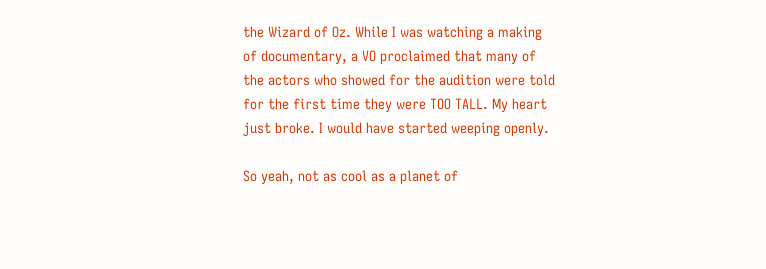the Wizard of Oz. While I was watching a making of documentary, a VO proclaimed that many of the actors who showed for the audition were told for the first time they were TOO TALL. My heart just broke. I would have started weeping openly.

So yeah, not as cool as a planet of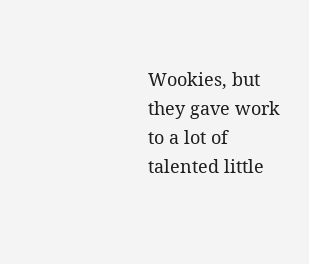Wookies, but they gave work to a lot of talented little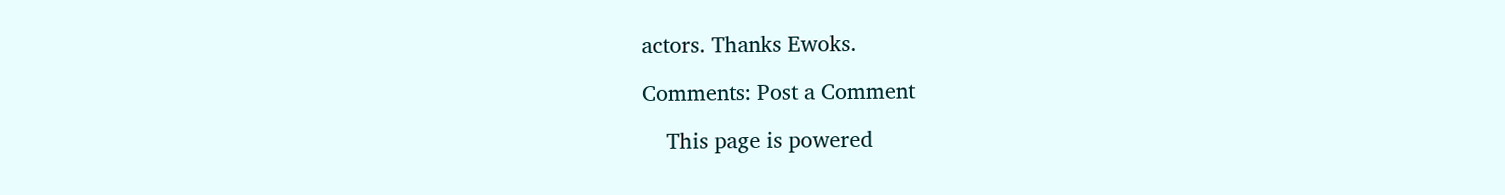actors. Thanks Ewoks.

Comments: Post a Comment

    This page is powered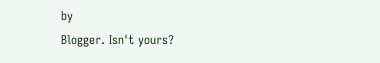by
Blogger. Isn't yours?